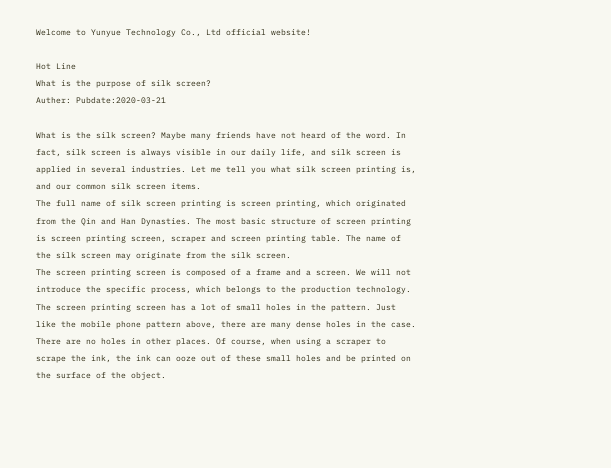Welcome to Yunyue Technology Co., Ltd official website!

Hot Line
What is the purpose of silk screen?
Auther: Pubdate:2020-03-21

What is the silk screen? Maybe many friends have not heard of the word. In fact, silk screen is always visible in our daily life, and silk screen is applied in several industries. Let me tell you what silk screen printing is, and our common silk screen items.
The full name of silk screen printing is screen printing, which originated from the Qin and Han Dynasties. The most basic structure of screen printing is screen printing screen, scraper and screen printing table. The name of the silk screen may originate from the silk screen.
The screen printing screen is composed of a frame and a screen. We will not introduce the specific process, which belongs to the production technology. The screen printing screen has a lot of small holes in the pattern. Just like the mobile phone pattern above, there are many dense holes in the case. There are no holes in other places. Of course, when using a scraper to scrape the ink, the ink can ooze out of these small holes and be printed on the surface of the object.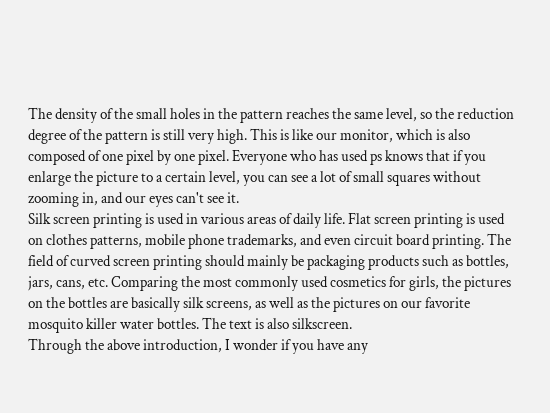The density of the small holes in the pattern reaches the same level, so the reduction degree of the pattern is still very high. This is like our monitor, which is also composed of one pixel by one pixel. Everyone who has used ps knows that if you enlarge the picture to a certain level, you can see a lot of small squares without zooming in, and our eyes can't see it.
Silk screen printing is used in various areas of daily life. Flat screen printing is used on clothes patterns, mobile phone trademarks, and even circuit board printing. The field of curved screen printing should mainly be packaging products such as bottles, jars, cans, etc. Comparing the most commonly used cosmetics for girls, the pictures on the bottles are basically silk screens, as well as the pictures on our favorite mosquito killer water bottles. The text is also silkscreen.
Through the above introduction, I wonder if you have any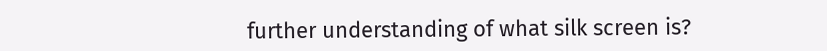further understanding of what silk screen is?